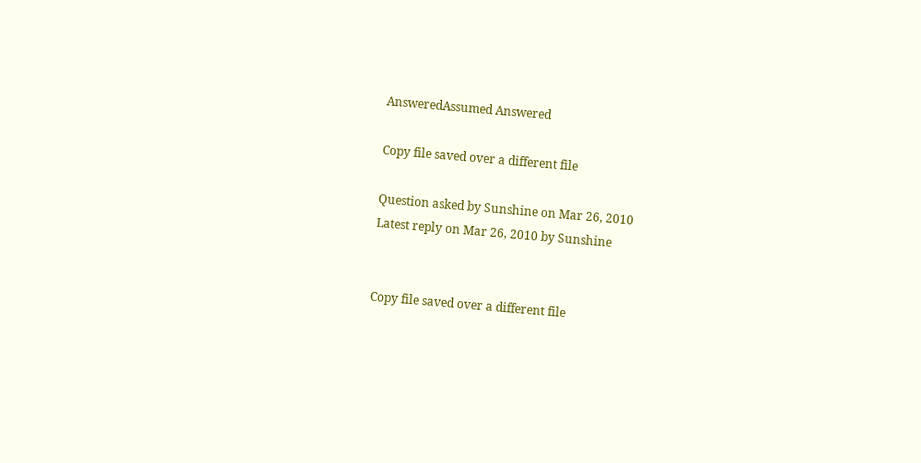AnsweredAssumed Answered

Copy file saved over a different file

Question asked by Sunshine on Mar 26, 2010
Latest reply on Mar 26, 2010 by Sunshine


Copy file saved over a different file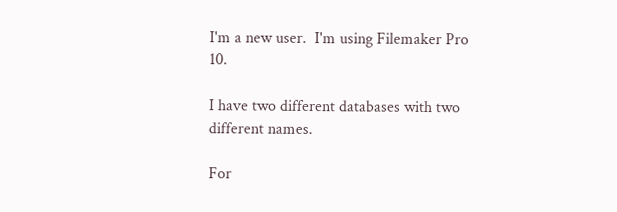I'm a new user.  I'm using Filemaker Pro 10.

I have two different databases with two different names.

For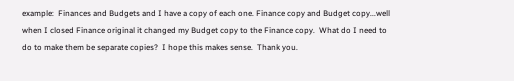example:  Finances and Budgets and I have a copy of each one. Finance copy and Budget copy...well when I closed Finance original it changed my Budget copy to the Finance copy.  What do I need to do to make them be separate copies?  I hope this makes sense.  Thank you.